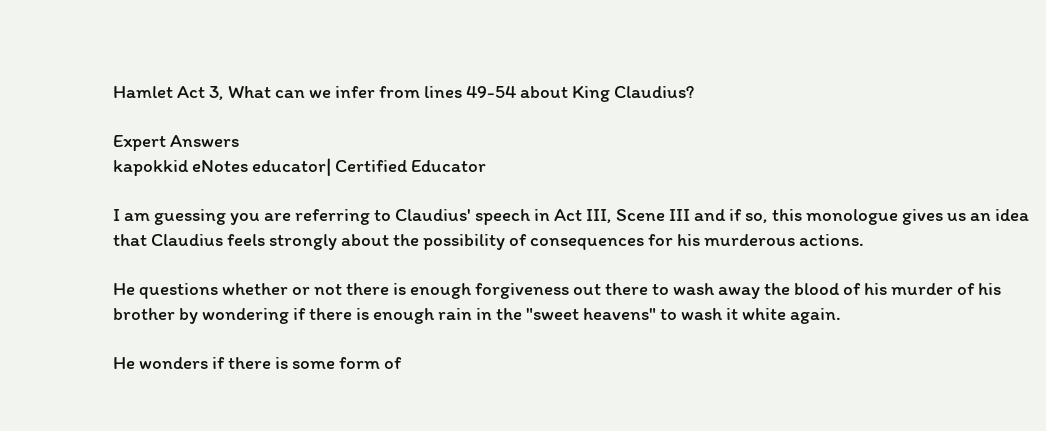Hamlet Act 3, What can we infer from lines 49-54 about King Claudius?

Expert Answers
kapokkid eNotes educator| Certified Educator

I am guessing you are referring to Claudius' speech in Act III, Scene III and if so, this monologue gives us an idea that Claudius feels strongly about the possibility of consequences for his murderous actions.

He questions whether or not there is enough forgiveness out there to wash away the blood of his murder of his brother by wondering if there is enough rain in the "sweet heavens" to wash it white again.

He wonders if there is some form of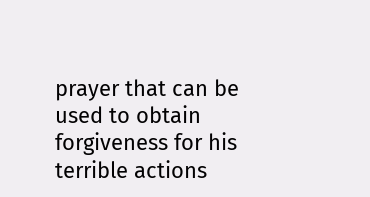prayer that can be used to obtain forgiveness for his terrible actions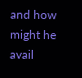and how might he avail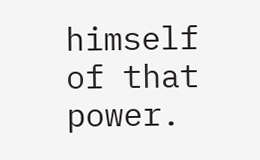himself of that power.